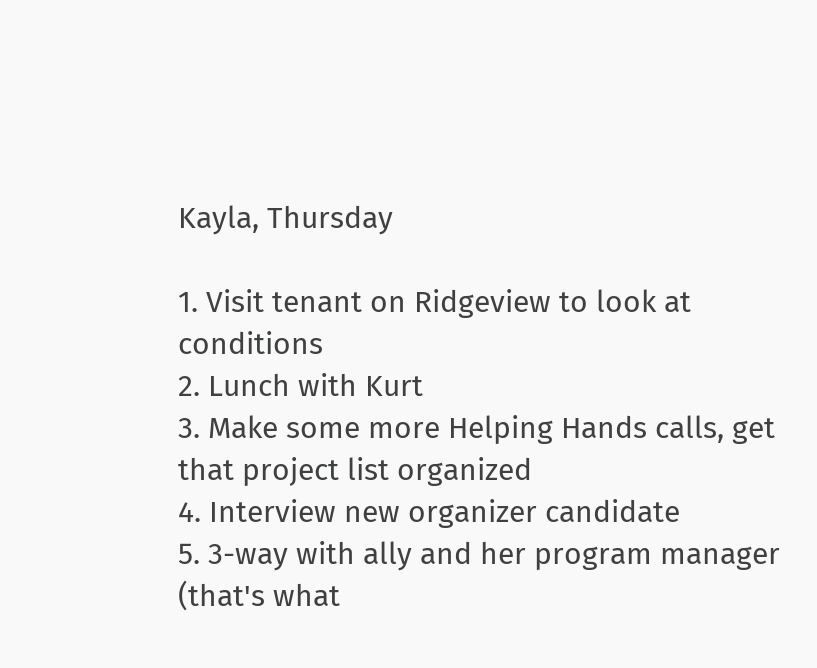Kayla, Thursday

1. Visit tenant on Ridgeview to look at conditions
2. Lunch with Kurt
3. Make some more Helping Hands calls, get that project list organized
4. Interview new organizer candidate
5. 3-way with ally and her program manager (that's what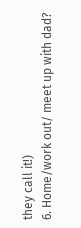they call it!)
6. Home/work out/ meet up with dad?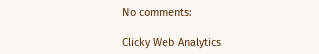No comments:

Clicky Web Analytics